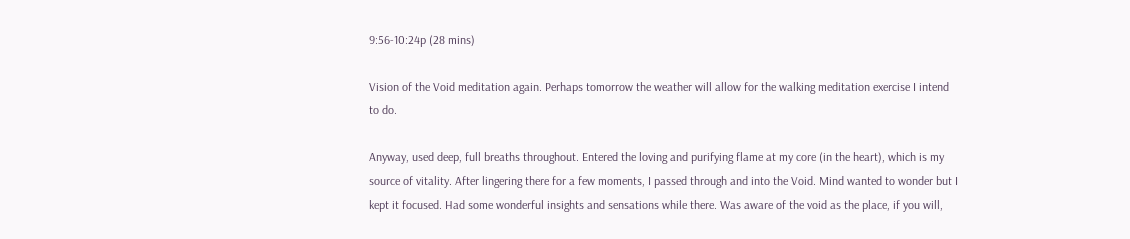9:56-10:24p (28 mins)

Vision of the Void meditation again. Perhaps tomorrow the weather will allow for the walking meditation exercise I intend to do.

Anyway, used deep, full breaths throughout. Entered the loving and purifying flame at my core (in the heart), which is my source of vitality. After lingering there for a few moments, I passed through and into the Void. Mind wanted to wonder but I kept it focused. Had some wonderful insights and sensations while there. Was aware of the void as the place, if you will,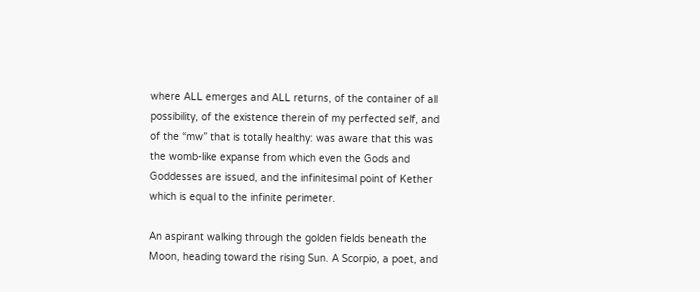where ALL emerges and ALL returns, of the container of all possibility, of the existence therein of my perfected self, and of the “mw” that is totally healthy: was aware that this was the womb-like expanse from which even the Gods and Goddesses are issued, and the infinitesimal point of Kether which is equal to the infinite perimeter.

An aspirant walking through the golden fields beneath the Moon, heading toward the rising Sun. A Scorpio, a poet, and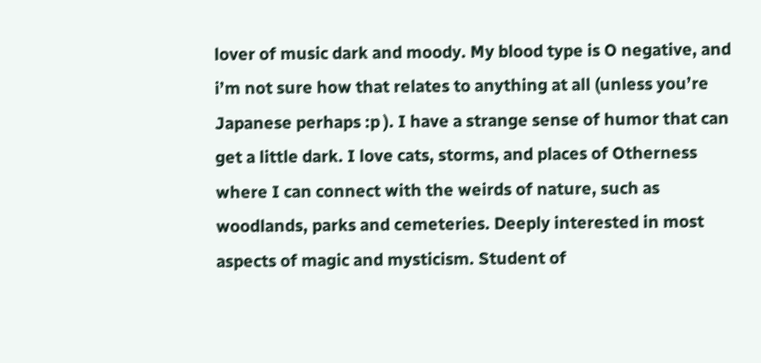lover of music dark and moody. My blood type is O negative, and i’m not sure how that relates to anything at all (unless you’re Japanese perhaps :p ). I have a strange sense of humor that can get a little dark. I love cats, storms, and places of Otherness where I can connect with the weirds of nature, such as woodlands, parks and cemeteries. Deeply interested in most aspects of magic and mysticism. Student of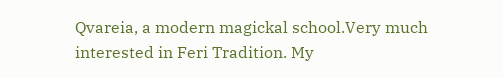Qvareia, a modern magickal school.Very much interested in Feri Tradition. My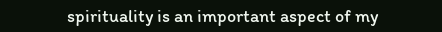spirituality is an important aspect of my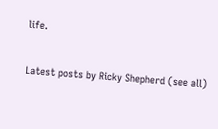life.

Latest posts by Ricky Shepherd (see all)